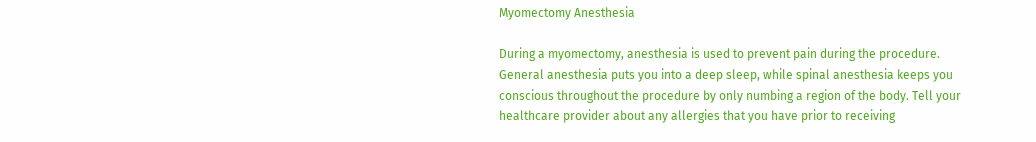Myomectomy Anesthesia

During a myomectomy, anesthesia is used to prevent pain during the procedure. General anesthesia puts you into a deep sleep, while spinal anesthesia keeps you conscious throughout the procedure by only numbing a region of the body. Tell your healthcare provider about any allergies that you have prior to receiving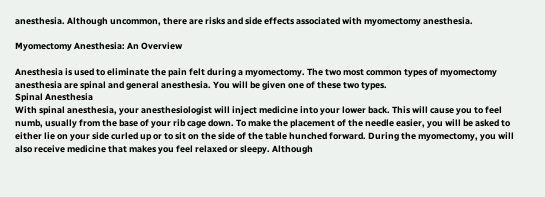anesthesia. Although uncommon, there are risks and side effects associated with myomectomy anesthesia.

Myomectomy Anesthesia: An Overview

Anesthesia is used to eliminate the pain felt during a myomectomy. The two most common types of myomectomy anesthesia are spinal and general anesthesia. You will be given one of these two types.
Spinal Anesthesia
With spinal anesthesia, your anesthesiologist will inject medicine into your lower back. This will cause you to feel numb, usually from the base of your rib cage down. To make the placement of the needle easier, you will be asked to either lie on your side curled up or to sit on the side of the table hunched forward. During the myomectomy, you will also receive medicine that makes you feel relaxed or sleepy. Although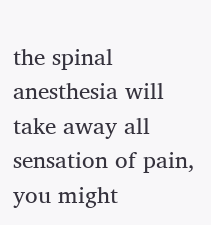the spinal anesthesia will take away all sensation of pain, you might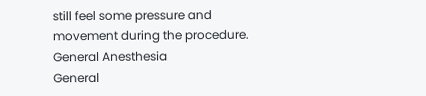still feel some pressure and movement during the procedure.
General Anesthesia
General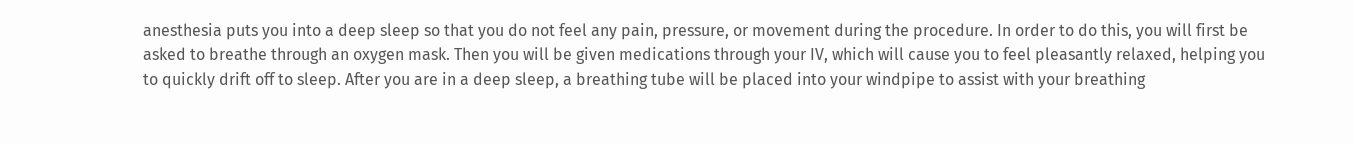anesthesia puts you into a deep sleep so that you do not feel any pain, pressure, or movement during the procedure. In order to do this, you will first be asked to breathe through an oxygen mask. Then you will be given medications through your IV, which will cause you to feel pleasantly relaxed, helping you to quickly drift off to sleep. After you are in a deep sleep, a breathing tube will be placed into your windpipe to assist with your breathing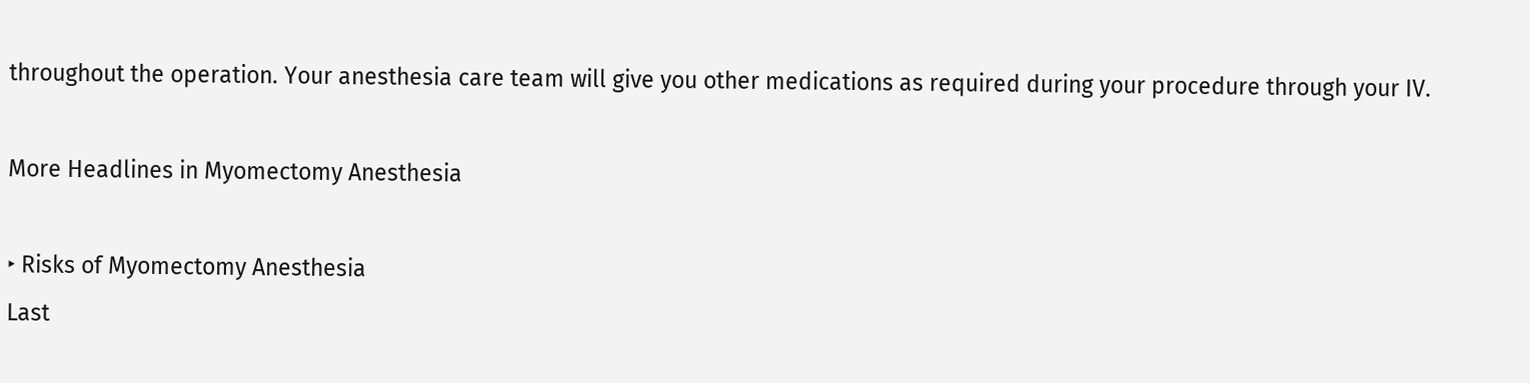throughout the operation. Your anesthesia care team will give you other medications as required during your procedure through your IV.

More Headlines in Myomectomy Anesthesia

‣ Risks of Myomectomy Anesthesia
Last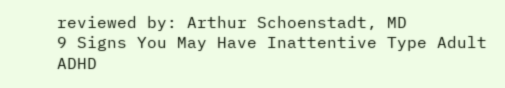reviewed by: Arthur Schoenstadt, MD
9 Signs You May Have Inattentive Type Adult ADHD